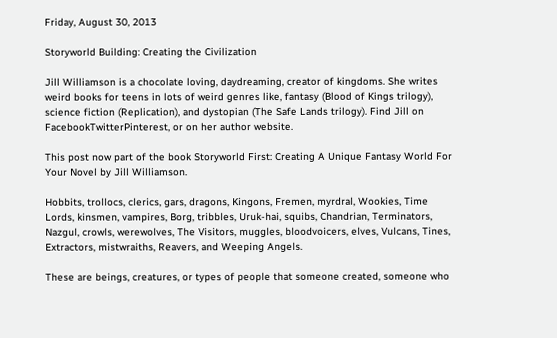Friday, August 30, 2013

Storyworld Building: Creating the Civilization

Jill Williamson is a chocolate loving, daydreaming, creator of kingdoms. She writes weird books for teens in lots of weird genres like, fantasy (Blood of Kings trilogy), science fiction (Replication), and dystopian (The Safe Lands trilogy). Find Jill on FacebookTwitterPinterest, or on her author website.

This post now part of the book Storyworld First: Creating A Unique Fantasy World For Your Novel by Jill Williamson.

Hobbits, trollocs, clerics, gars, dragons, Kingons, Fremen, myrdral, Wookies, Time Lords, kinsmen, vampires, Borg, tribbles, Uruk-hai, squibs, Chandrian, Terminators, Nazgul, crowls, werewolves, The Visitors, muggles, bloodvoicers, elves, Vulcans, Tines, Extractors, mistwraiths, Reavers, and Weeping Angels.

These are beings, creatures, or types of people that someone created, someone who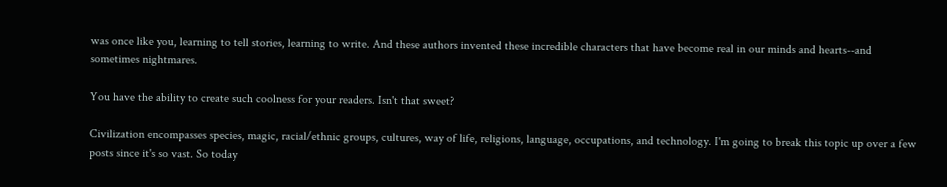was once like you, learning to tell stories, learning to write. And these authors invented these incredible characters that have become real in our minds and hearts--and sometimes nightmares.

You have the ability to create such coolness for your readers. Isn't that sweet?

Civilization encompasses species, magic, racial/ethnic groups, cultures, way of life, religions, language, occupations, and technology. I'm going to break this topic up over a few posts since it's so vast. So today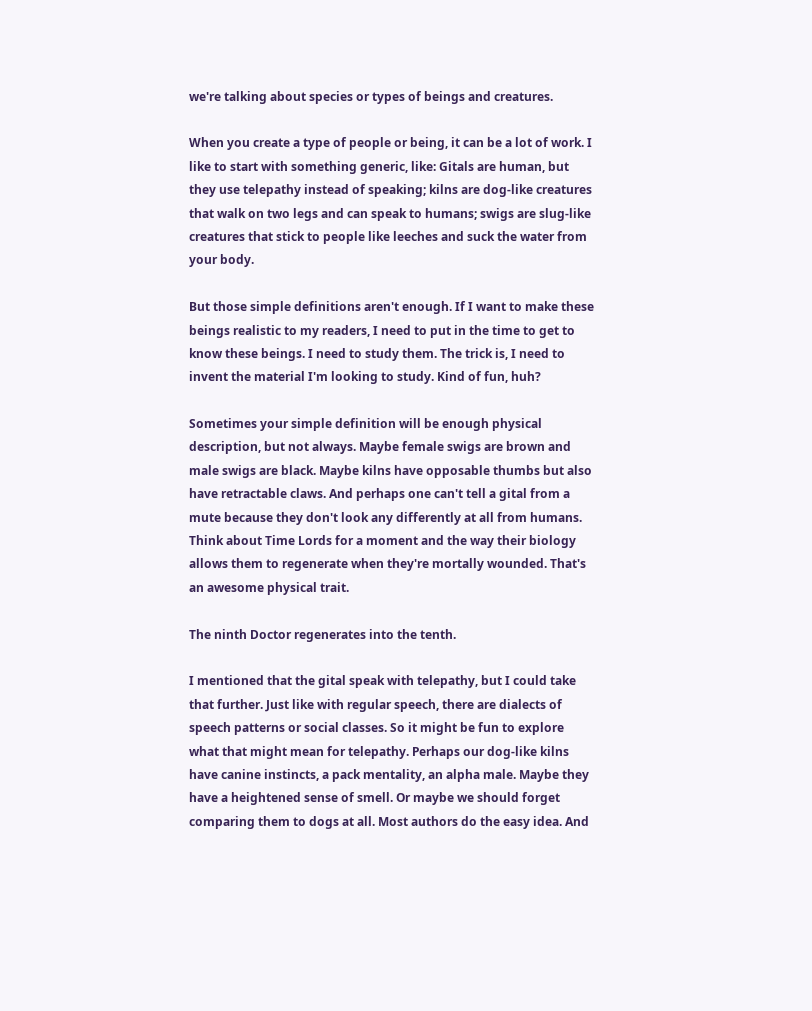we're talking about species or types of beings and creatures.

When you create a type of people or being, it can be a lot of work. I like to start with something generic, like: Gitals are human, but they use telepathy instead of speaking; kilns are dog-like creatures that walk on two legs and can speak to humans; swigs are slug-like creatures that stick to people like leeches and suck the water from your body.

But those simple definitions aren't enough. If I want to make these beings realistic to my readers, I need to put in the time to get to know these beings. I need to study them. The trick is, I need to invent the material I'm looking to study. Kind of fun, huh?

Sometimes your simple definition will be enough physical description, but not always. Maybe female swigs are brown and male swigs are black. Maybe kilns have opposable thumbs but also have retractable claws. And perhaps one can't tell a gital from a mute because they don't look any differently at all from humans. Think about Time Lords for a moment and the way their biology allows them to regenerate when they're mortally wounded. That's an awesome physical trait.

The ninth Doctor regenerates into the tenth.

I mentioned that the gital speak with telepathy, but I could take that further. Just like with regular speech, there are dialects of speech patterns or social classes. So it might be fun to explore what that might mean for telepathy. Perhaps our dog-like kilns have canine instincts, a pack mentality, an alpha male. Maybe they have a heightened sense of smell. Or maybe we should forget comparing them to dogs at all. Most authors do the easy idea. And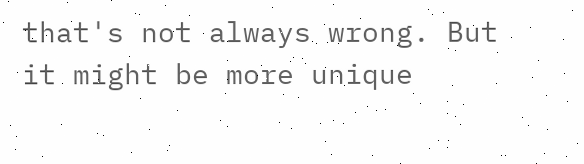that's not always wrong. But it might be more unique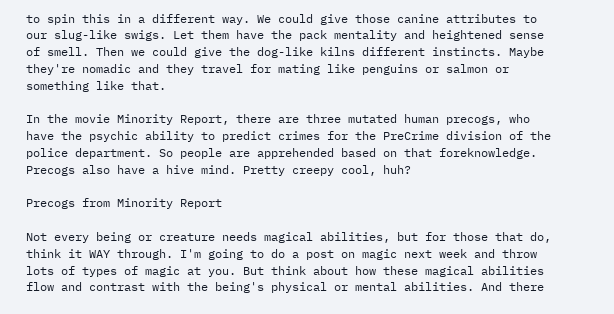to spin this in a different way. We could give those canine attributes to our slug-like swigs. Let them have the pack mentality and heightened sense of smell. Then we could give the dog-like kilns different instincts. Maybe they're nomadic and they travel for mating like penguins or salmon or something like that.

In the movie Minority Report, there are three mutated human precogs, who have the psychic ability to predict crimes for the PreCrime division of the police department. So people are apprehended based on that foreknowledge. Precogs also have a hive mind. Pretty creepy cool, huh?

Precogs from Minority Report

Not every being or creature needs magical abilities, but for those that do, think it WAY through. I'm going to do a post on magic next week and throw lots of types of magic at you. But think about how these magical abilities flow and contrast with the being's physical or mental abilities. And there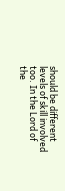should be different levels of skill involved too. In the Lord of the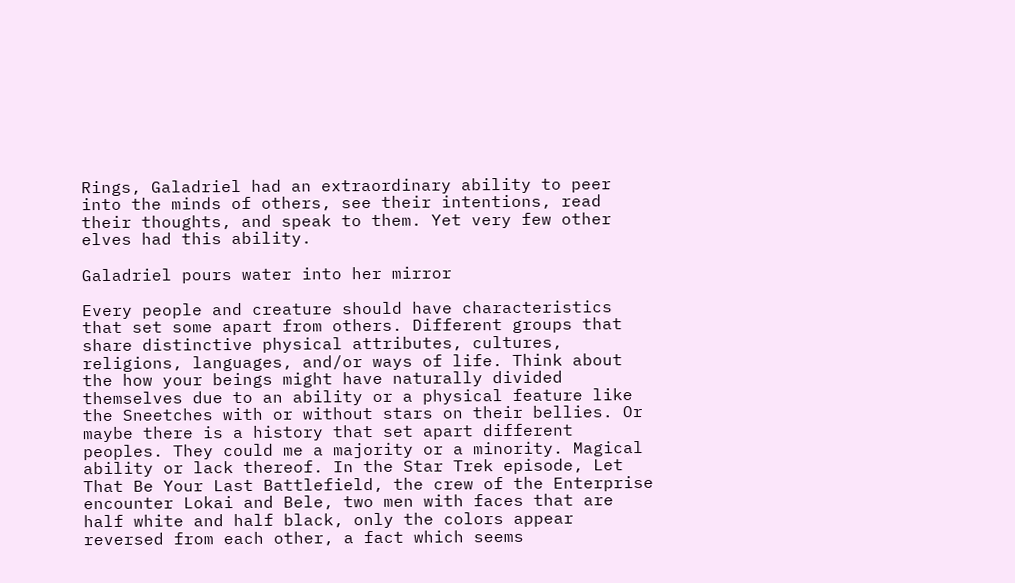Rings, Galadriel had an extraordinary ability to peer into the minds of others, see their intentions, read their thoughts, and speak to them. Yet very few other elves had this ability.

Galadriel pours water into her mirror

Every people and creature should have characteristics that set some apart from others. Different groups that share distinctive physical attributes, cultures, religions, languages, and/or ways of life. Think about the how your beings might have naturally divided themselves due to an ability or a physical feature like the Sneetches with or without stars on their bellies. Or maybe there is a history that set apart different peoples. They could me a majority or a minority. Magical ability or lack thereof. In the Star Trek episode, Let That Be Your Last Battlefield, the crew of the Enterprise encounter Lokai and Bele, two men with faces that are half white and half black, only the colors appear reversed from each other, a fact which seems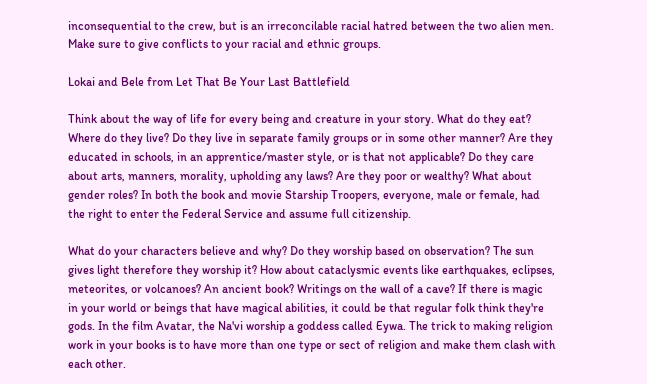inconsequential to the crew, but is an irreconcilable racial hatred between the two alien men. Make sure to give conflicts to your racial and ethnic groups.

Lokai and Bele from Let That Be Your Last Battlefield

Think about the way of life for every being and creature in your story. What do they eat? Where do they live? Do they live in separate family groups or in some other manner? Are they educated in schools, in an apprentice/master style, or is that not applicable? Do they care about arts, manners, morality, upholding any laws? Are they poor or wealthy? What about gender roles? In both the book and movie Starship Troopers, everyone, male or female, had the right to enter the Federal Service and assume full citizenship.

What do your characters believe and why? Do they worship based on observation? The sun gives light therefore they worship it? How about cataclysmic events like earthquakes, eclipses, meteorites, or volcanoes? An ancient book? Writings on the wall of a cave? If there is magic in your world or beings that have magical abilities, it could be that regular folk think they're gods. In the film Avatar, the Na'vi worship a goddess called Eywa. The trick to making religion work in your books is to have more than one type or sect of religion and make them clash with each other.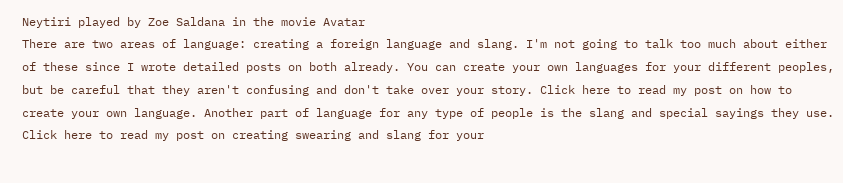Neytiri played by Zoe Saldana in the movie Avatar
There are two areas of language: creating a foreign language and slang. I'm not going to talk too much about either of these since I wrote detailed posts on both already. You can create your own languages for your different peoples, but be careful that they aren't confusing and don't take over your story. Click here to read my post on how to create your own language. Another part of language for any type of people is the slang and special sayings they use. Click here to read my post on creating swearing and slang for your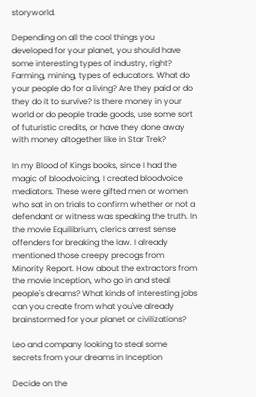storyworld.

Depending on all the cool things you developed for your planet, you should have some interesting types of industry, right? Farming, mining, types of educators. What do your people do for a living? Are they paid or do they do it to survive? Is there money in your world or do people trade goods, use some sort of futuristic credits, or have they done away with money altogether like in Star Trek?

In my Blood of Kings books, since I had the magic of bloodvoicing, I created bloodvoice mediators. These were gifted men or women who sat in on trials to confirm whether or not a defendant or witness was speaking the truth. In the movie Equilibrium, clerics arrest sense offenders for breaking the law. I already mentioned those creepy precogs from Minority Report. How about the extractors from the movie Inception, who go in and steal people's dreams? What kinds of interesting jobs can you create from what you've already brainstormed for your planet or civilizations?

Leo and company looking to steal some secrets from your dreams in Inception

Decide on the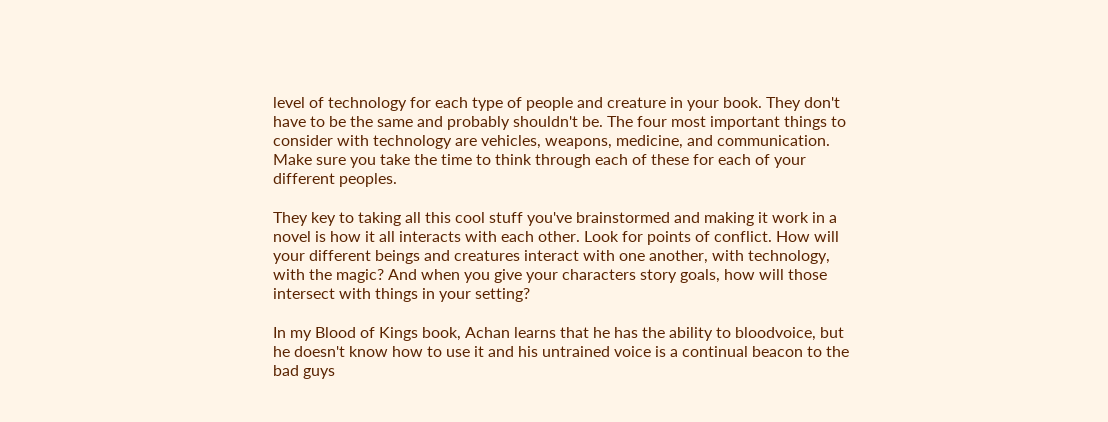level of technology for each type of people and creature in your book. They don't have to be the same and probably shouldn't be. The four most important things to consider with technology are vehicles, weapons, medicine, and communication. Make sure you take the time to think through each of these for each of your different peoples.

They key to taking all this cool stuff you've brainstormed and making it work in a novel is how it all interacts with each other. Look for points of conflict. How will your different beings and creatures interact with one another, with technology, with the magic? And when you give your characters story goals, how will those intersect with things in your setting?

In my Blood of Kings book, Achan learns that he has the ability to bloodvoice, but he doesn't know how to use it and his untrained voice is a continual beacon to the bad guys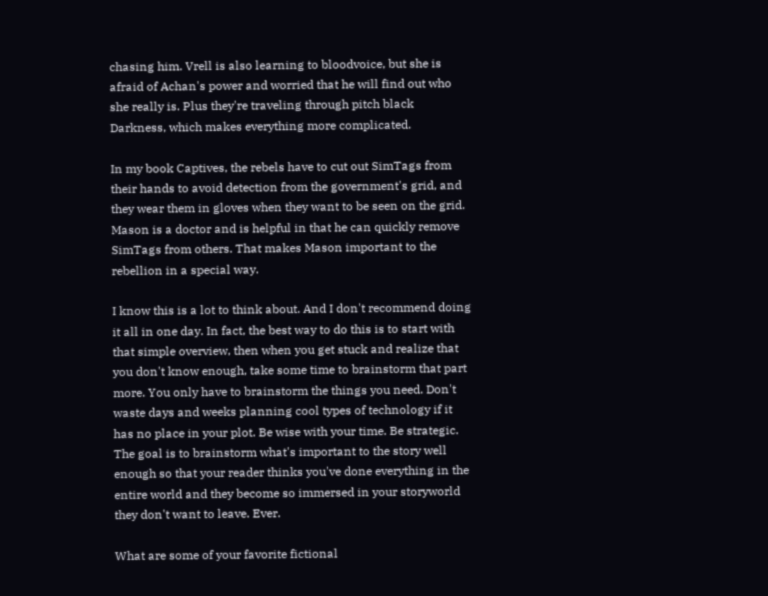chasing him. Vrell is also learning to bloodvoice, but she is afraid of Achan's power and worried that he will find out who she really is. Plus they're traveling through pitch black Darkness, which makes everything more complicated.

In my book Captives, the rebels have to cut out SimTags from their hands to avoid detection from the government's grid, and they wear them in gloves when they want to be seen on the grid. Mason is a doctor and is helpful in that he can quickly remove SimTags from others. That makes Mason important to the rebellion in a special way.

I know this is a lot to think about. And I don't recommend doing it all in one day. In fact, the best way to do this is to start with that simple overview, then when you get stuck and realize that you don't know enough, take some time to brainstorm that part more. You only have to brainstorm the things you need. Don't waste days and weeks planning cool types of technology if it has no place in your plot. Be wise with your time. Be strategic. The goal is to brainstorm what's important to the story well enough so that your reader thinks you've done everything in the entire world and they become so immersed in your storyworld they don't want to leave. Ever.

What are some of your favorite fictional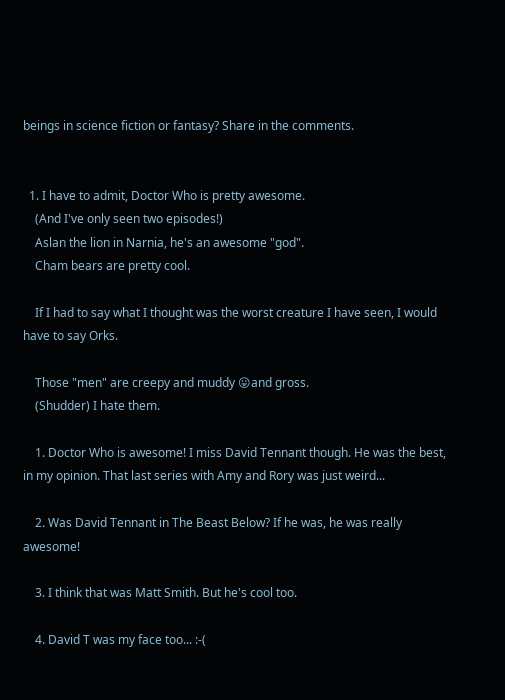beings in science fiction or fantasy? Share in the comments.


  1. I have to admit, Doctor Who is pretty awesome.
    (And I've only seen two episodes!)
    Aslan the lion in Narnia, he's an awesome "god".
    Cham bears are pretty cool.

    If I had to say what I thought was the worst creature I have seen, I would have to say Orks.

    Those "men" are creepy and muddy 😛and gross.
    (Shudder) I hate them.

    1. Doctor Who is awesome! I miss David Tennant though. He was the best, in my opinion. That last series with Amy and Rory was just weird...

    2. Was David Tennant in The Beast Below? If he was, he was really awesome!

    3. I think that was Matt Smith. But he's cool too.

    4. David T was my face too... :-(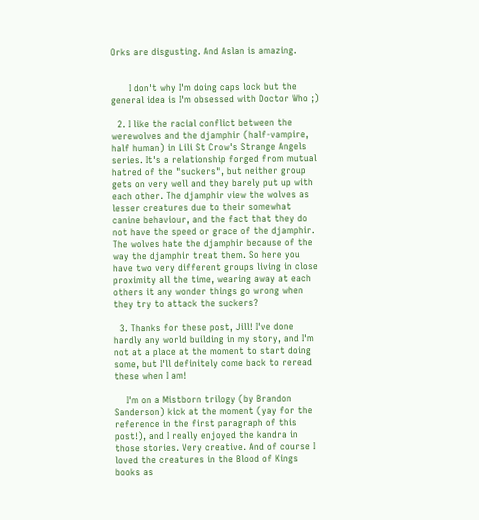Orks are disgusting. And Aslan is amazing.


      I don't why I'm doing caps lock but the general idea is I'm obsessed with Doctor Who ;)

  2. I like the racial conflict between the werewolves and the djamphir (half-vampire, half human) in Lili St Crow's Strange Angels series. It's a relationship forged from mutual hatred of the "suckers", but neither group gets on very well and they barely put up with each other. The djamphir view the wolves as lesser creatures due to their somewhat canine behaviour, and the fact that they do not have the speed or grace of the djamphir. The wolves hate the djamphir because of the way the djamphir treat them. So here you have two very different groups living in close proximity all the time, wearing away at each others it any wonder things go wrong when they try to attack the suckers?

  3. Thanks for these post, Jill! I've done hardly any world building in my story, and I'm not at a place at the moment to start doing some, but I'll definitely come back to reread these when I am!

    I'm on a Mistborn trilogy (by Brandon Sanderson) kick at the moment (yay for the reference in the first paragraph of this post!), and I really enjoyed the kandra in those stories. Very creative. And of course I loved the creatures in the Blood of Kings books as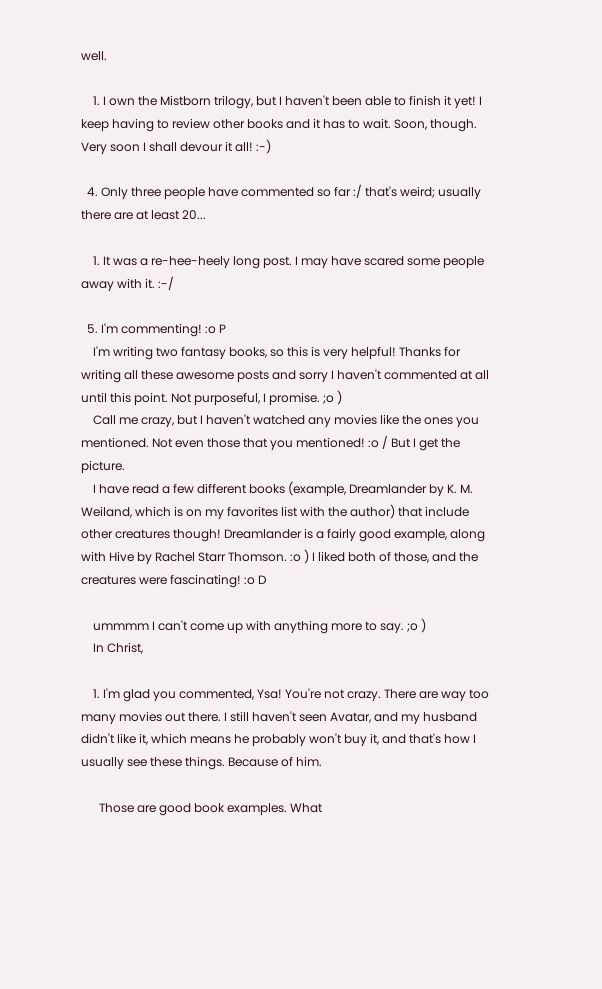well.

    1. I own the Mistborn trilogy, but I haven't been able to finish it yet! I keep having to review other books and it has to wait. Soon, though. Very soon I shall devour it all! :-)

  4. Only three people have commented so far :/ that's weird; usually there are at least 20...

    1. It was a re-hee-heely long post. I may have scared some people away with it. :-/

  5. I'm commenting! :o P
    I'm writing two fantasy books, so this is very helpful! Thanks for writing all these awesome posts and sorry I haven't commented at all until this point. Not purposeful, I promise. ;o )
    Call me crazy, but I haven't watched any movies like the ones you mentioned. Not even those that you mentioned! :o / But I get the picture.
    I have read a few different books (example, Dreamlander by K. M. Weiland, which is on my favorites list with the author) that include other creatures though! Dreamlander is a fairly good example, along with Hive by Rachel Starr Thomson. :o ) I liked both of those, and the creatures were fascinating! :o D

    ummmm I can't come up with anything more to say. ;o )
    In Christ,

    1. I'm glad you commented, Ysa! You're not crazy. There are way too many movies out there. I still haven't seen Avatar, and my husband didn't like it, which means he probably won't buy it, and that's how I usually see these things. Because of him.

      Those are good book examples. What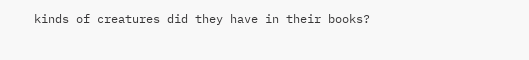kinds of creatures did they have in their books?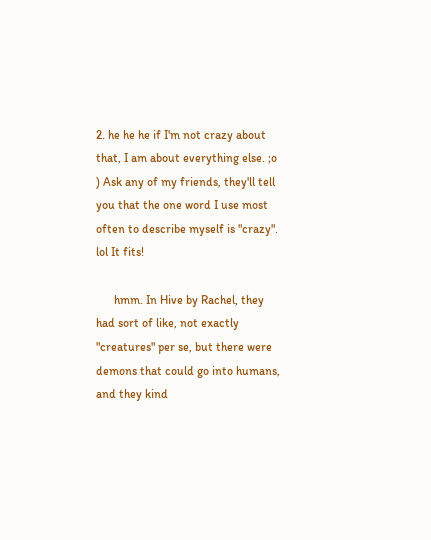2. he he he if I'm not crazy about that, I am about everything else. ;o ) Ask any of my friends, they'll tell you that the one word I use most often to describe myself is "crazy". lol It fits!

      hmm. In Hive by Rachel, they had sort of like, not exactly "creatures" per se, but there were demons that could go into humans, and they kind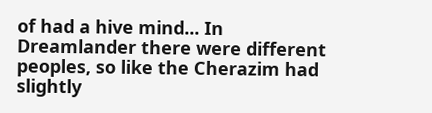of had a hive mind... In Dreamlander there were different peoples, so like the Cherazim had slightly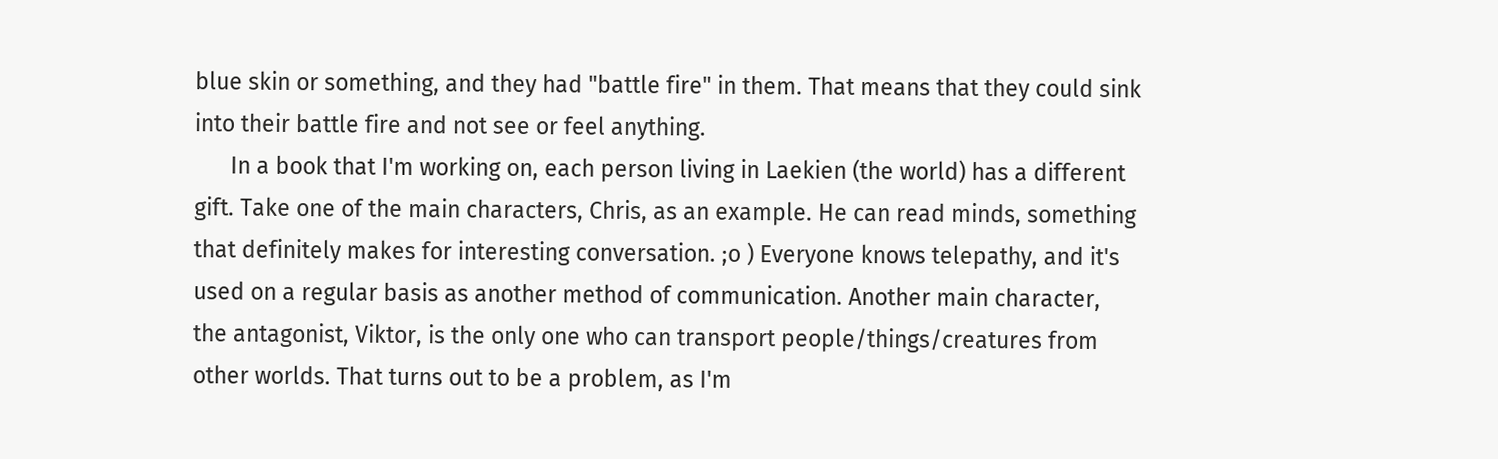blue skin or something, and they had "battle fire" in them. That means that they could sink into their battle fire and not see or feel anything.
      In a book that I'm working on, each person living in Laekien (the world) has a different gift. Take one of the main characters, Chris, as an example. He can read minds, something that definitely makes for interesting conversation. ;o ) Everyone knows telepathy, and it's used on a regular basis as another method of communication. Another main character, the antagonist, Viktor, is the only one who can transport people/things/creatures from other worlds. That turns out to be a problem, as I'm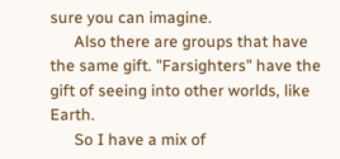sure you can imagine.
      Also there are groups that have the same gift. "Farsighters" have the gift of seeing into other worlds, like Earth.
      So I have a mix of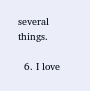several things.

  6. I love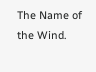The Name of the Wind.